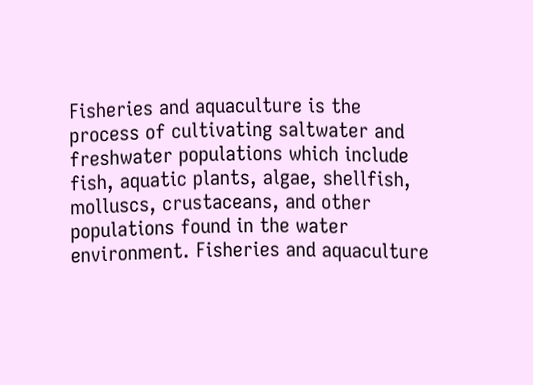Fisheries and aquaculture is the process of cultivating saltwater and freshwater populations which include fish, aquatic plants, algae, shellfish, molluscs, crustaceans, and other populations found in the water environment. Fisheries and aquaculture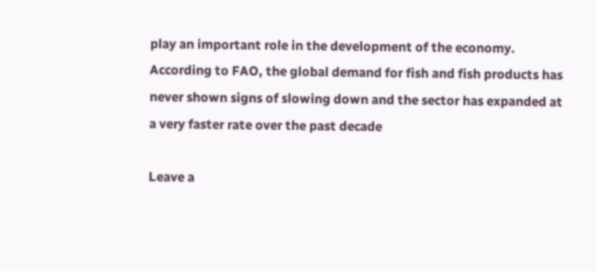play an important role in the development of the economy. According to FAO, the global demand for fish and fish products has never shown signs of slowing down and the sector has expanded at a very faster rate over the past decade

Leave a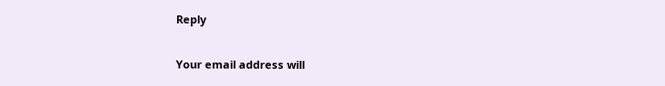Reply

Your email address will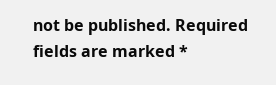not be published. Required fields are marked *